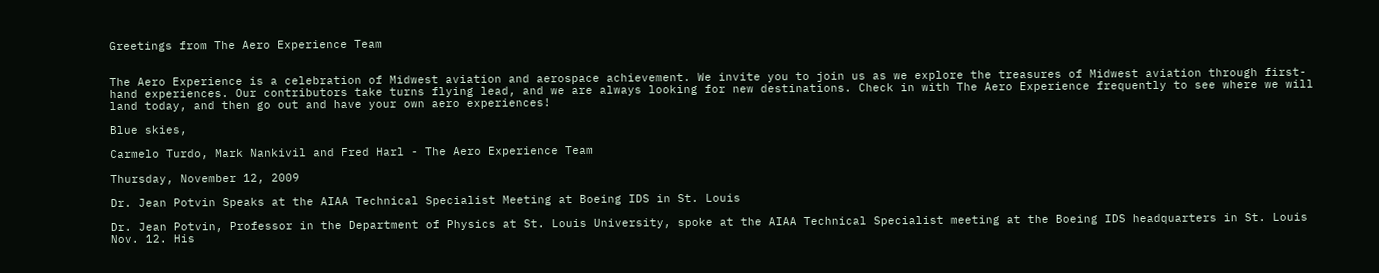Greetings from The Aero Experience Team


The Aero Experience is a celebration of Midwest aviation and aerospace achievement. We invite you to join us as we explore the treasures of Midwest aviation through first-hand experiences. Our contributors take turns flying lead, and we are always looking for new destinations. Check in with The Aero Experience frequently to see where we will land today, and then go out and have your own aero experiences!

Blue skies,

Carmelo Turdo, Mark Nankivil and Fred Harl - The Aero Experience Team

Thursday, November 12, 2009

Dr. Jean Potvin Speaks at the AIAA Technical Specialist Meeting at Boeing IDS in St. Louis

Dr. Jean Potvin, Professor in the Department of Physics at St. Louis University, spoke at the AIAA Technical Specialist meeting at the Boeing IDS headquarters in St. Louis Nov. 12. His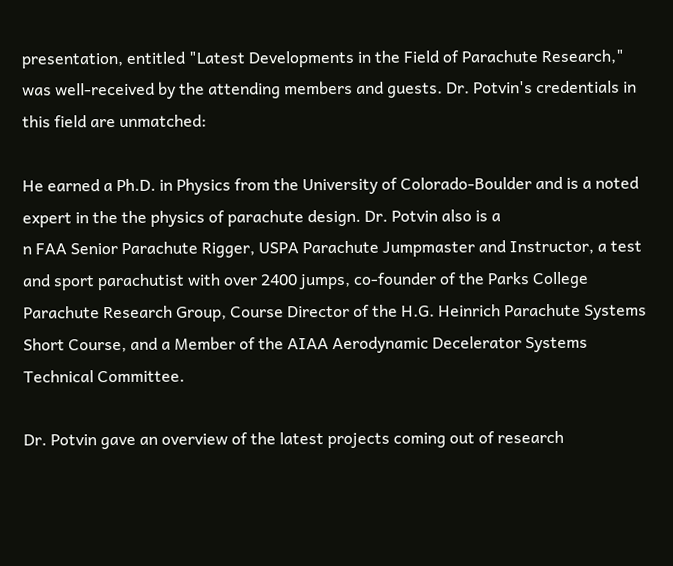presentation, entitled "Latest Developments in the Field of Parachute Research," was well-received by the attending members and guests. Dr. Potvin's credentials in this field are unmatched:

He earned a Ph.D. in Physics from the University of Colorado-Boulder and is a noted expert in the the physics of parachute design. Dr. Potvin also is a
n FAA Senior Parachute Rigger, USPA Parachute Jumpmaster and Instructor, a test and sport parachutist with over 2400 jumps, co-founder of the Parks College Parachute Research Group, Course Director of the H.G. Heinrich Parachute Systems Short Course, and a Member of the AIAA Aerodynamic Decelerator Systems Technical Committee.

Dr. Potvin gave an overview of the latest projects coming out of research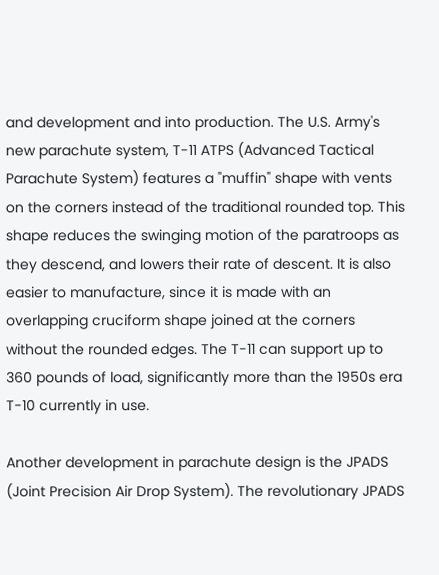and development and into production. The U.S. Army's new parachute system, T-11 ATPS (Advanced Tactical Parachute System) features a "muffin" shape with vents on the corners instead of the traditional rounded top. This shape reduces the swinging motion of the paratroops as they descend, and lowers their rate of descent. It is also easier to manufacture, since it is made with an overlapping cruciform shape joined at the corners without the rounded edges. The T-11 can support up to 360 pounds of load, significantly more than the 1950s era T-10 currently in use.

Another development in parachute design is the JPADS (Joint Precision Air Drop System). The revolutionary JPADS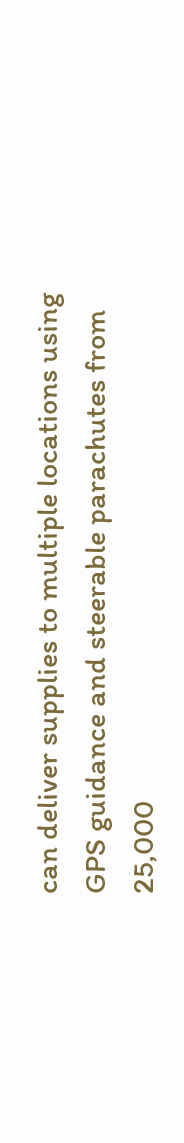can deliver supplies to multiple locations using GPS guidance and steerable parachutes from 25,000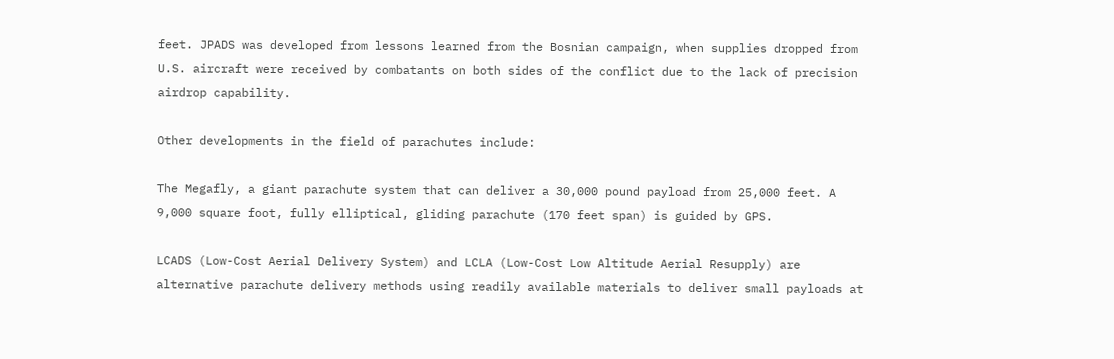feet. JPADS was developed from lessons learned from the Bosnian campaign, when supplies dropped from U.S. aircraft were received by combatants on both sides of the conflict due to the lack of precision airdrop capability.

Other developments in the field of parachutes include:

The Megafly, a giant parachute system that can deliver a 30,000 pound payload from 25,000 feet. A 9,000 square foot, fully elliptical, gliding parachute (170 feet span) is guided by GPS.

LCADS (Low-Cost Aerial Delivery System) and LCLA (Low-Cost Low Altitude Aerial Resupply) are alternative parachute delivery methods using readily available materials to deliver small payloads at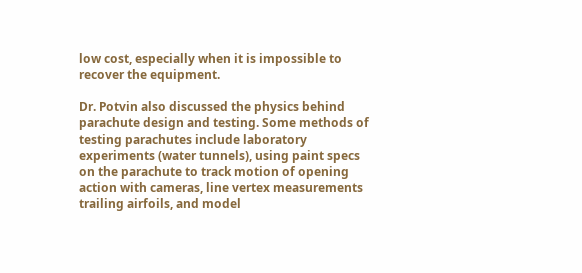low cost, especially when it is impossible to recover the equipment.

Dr. Potvin also discussed the physics behind parachute design and testing. Some methods of testing parachutes include laboratory experiments (water tunnels), using paint specs on the parachute to track motion of opening action with cameras, line vertex measurements trailing airfoils, and model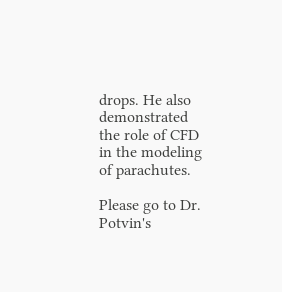drops. He also demonstrated the role of CFD in the modeling of parachutes.

Please go to Dr. Potvin's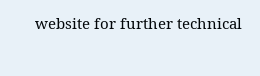website for further technical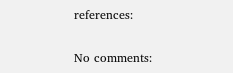references:

No comments: